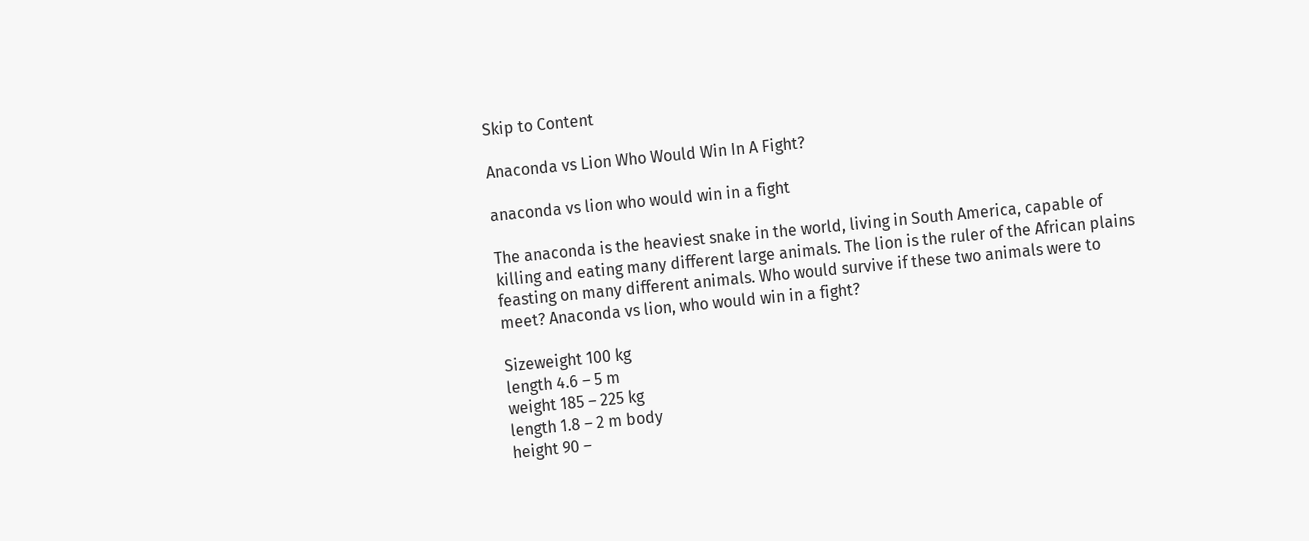Skip to Content

Anaconda vs Lion Who Would Win In A Fight?

anaconda vs lion who would win in a fight

The anaconda is the heaviest snake in the world, living in South America, capable of killing and eating many different large animals. The lion is the ruler of the African plains feasting on many different animals. Who would survive if these two animals were to meet? Anaconda vs lion, who would win in a fight?

Sizeweight 100 kg
length 4.6 – 5 m
weight 185 – 225 kg
length 1.8 – 2 m body
height 90 –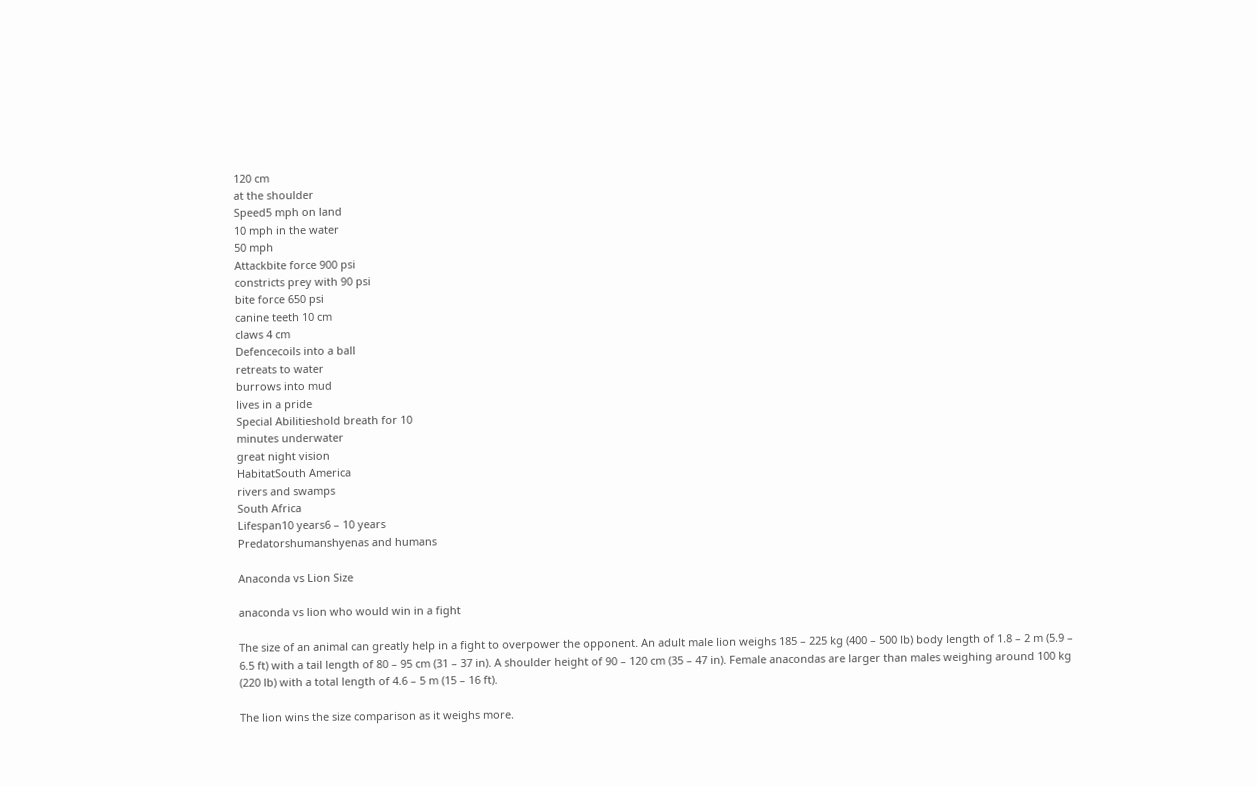120 cm
at the shoulder
Speed5 mph on land
10 mph in the water
50 mph
Attackbite force 900 psi
constricts prey with 90 psi
bite force 650 psi
canine teeth 10 cm
claws 4 cm
Defencecoils into a ball
retreats to water
burrows into mud
lives in a pride
Special Abilitieshold breath for 10
minutes underwater
great night vision
HabitatSouth America
rivers and swamps
South Africa
Lifespan10 years6 – 10 years
Predatorshumanshyenas and humans

Anaconda vs Lion Size

anaconda vs lion who would win in a fight

The size of an animal can greatly help in a fight to overpower the opponent. An adult male lion weighs 185 – 225 kg (400 – 500 lb) body length of 1.8 – 2 m (5.9 – 6.5 ft) with a tail length of 80 – 95 cm (31 – 37 in). A shoulder height of 90 – 120 cm (35 – 47 in). Female anacondas are larger than males weighing around 100 kg (220 lb) with a total length of 4.6 – 5 m (15 – 16 ft).

The lion wins the size comparison as it weighs more.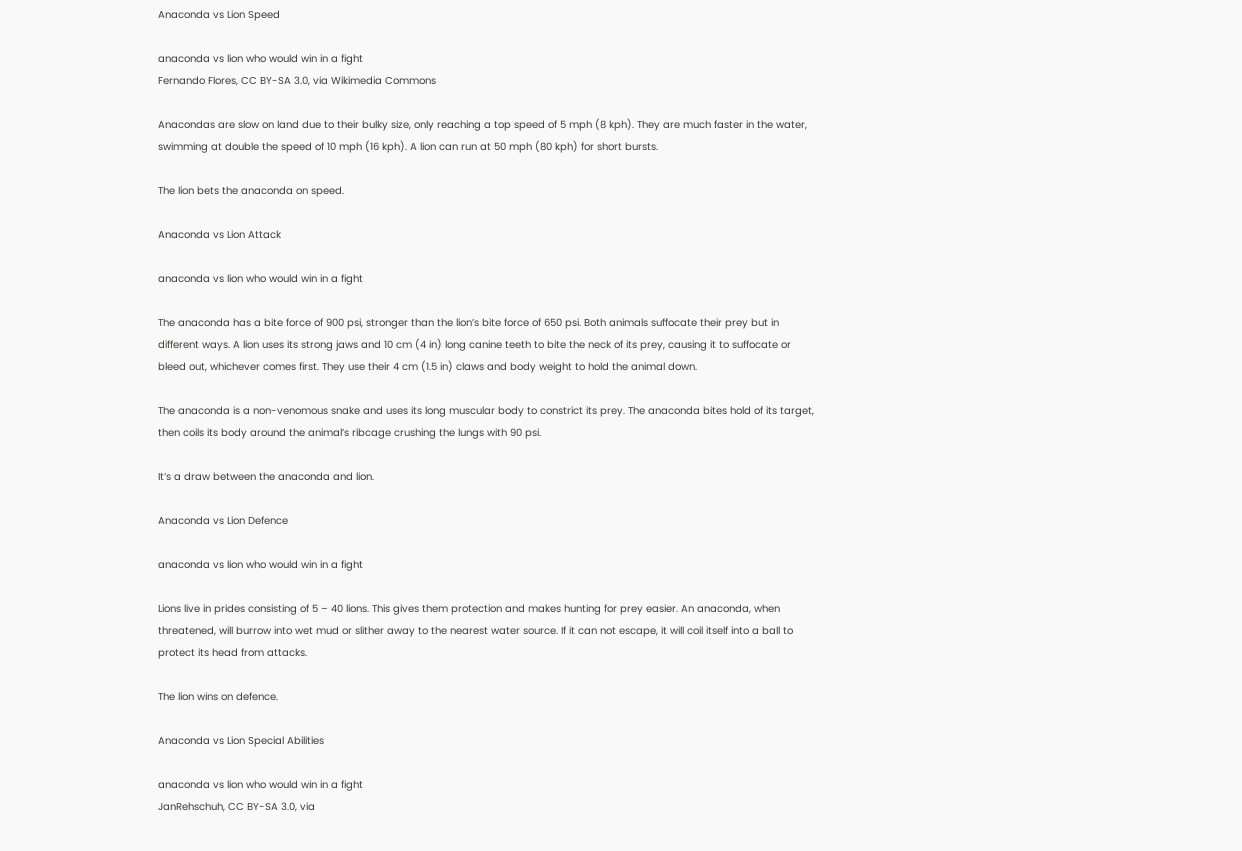Anaconda vs Lion Speed

anaconda vs lion who would win in a fight
Fernando Flores, CC BY-SA 3.0, via Wikimedia Commons

Anacondas are slow on land due to their bulky size, only reaching a top speed of 5 mph (8 kph). They are much faster in the water, swimming at double the speed of 10 mph (16 kph). A lion can run at 50 mph (80 kph) for short bursts.

The lion bets the anaconda on speed.

Anaconda vs Lion Attack

anaconda vs lion who would win in a fight

The anaconda has a bite force of 900 psi, stronger than the lion’s bite force of 650 psi. Both animals suffocate their prey but in different ways. A lion uses its strong jaws and 10 cm (4 in) long canine teeth to bite the neck of its prey, causing it to suffocate or bleed out, whichever comes first. They use their 4 cm (1.5 in) claws and body weight to hold the animal down.

The anaconda is a non-venomous snake and uses its long muscular body to constrict its prey. The anaconda bites hold of its target, then coils its body around the animal’s ribcage crushing the lungs with 90 psi.

It’s a draw between the anaconda and lion.

Anaconda vs Lion Defence

anaconda vs lion who would win in a fight

Lions live in prides consisting of 5 – 40 lions. This gives them protection and makes hunting for prey easier. An anaconda, when threatened, will burrow into wet mud or slither away to the nearest water source. If it can not escape, it will coil itself into a ball to protect its head from attacks.

The lion wins on defence.

Anaconda vs Lion Special Abilities

anaconda vs lion who would win in a fight
JanRehschuh, CC BY-SA 3.0, via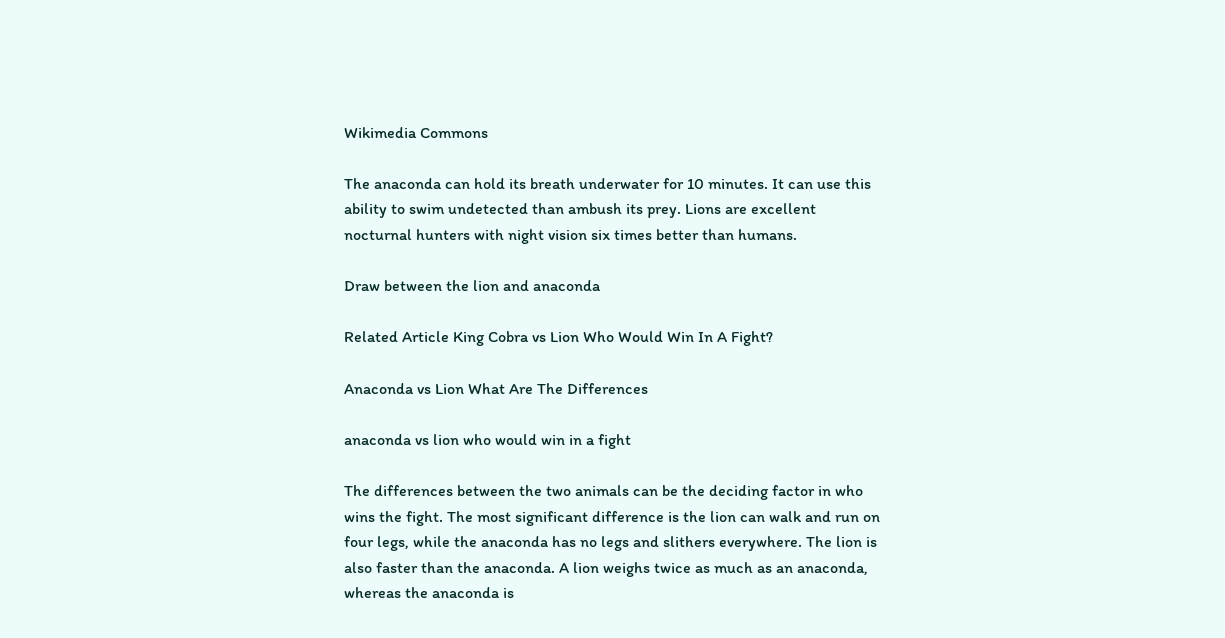Wikimedia Commons

The anaconda can hold its breath underwater for 10 minutes. It can use this ability to swim undetected than ambush its prey. Lions are excellent nocturnal hunters with night vision six times better than humans.

Draw between the lion and anaconda

Related Article King Cobra vs Lion Who Would Win In A Fight?

Anaconda vs Lion What Are The Differences

anaconda vs lion who would win in a fight

The differences between the two animals can be the deciding factor in who wins the fight. The most significant difference is the lion can walk and run on four legs, while the anaconda has no legs and slithers everywhere. The lion is also faster than the anaconda. A lion weighs twice as much as an anaconda, whereas the anaconda is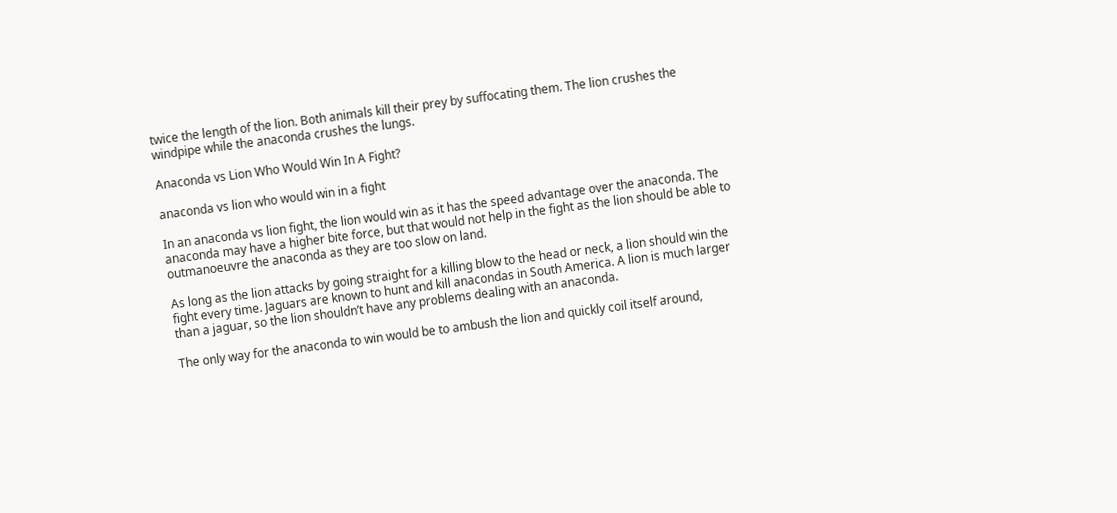twice the length of the lion. Both animals kill their prey by suffocating them. The lion crushes the windpipe while the anaconda crushes the lungs.

Anaconda vs Lion Who Would Win In A Fight?

anaconda vs lion who would win in a fight

In an anaconda vs lion fight, the lion would win as it has the speed advantage over the anaconda. The anaconda may have a higher bite force, but that would not help in the fight as the lion should be able to outmanoeuvre the anaconda as they are too slow on land.

As long as the lion attacks by going straight for a killing blow to the head or neck, a lion should win the fight every time. Jaguars are known to hunt and kill anacondas in South America. A lion is much larger than a jaguar, so the lion shouldn’t have any problems dealing with an anaconda.

The only way for the anaconda to win would be to ambush the lion and quickly coil itself around,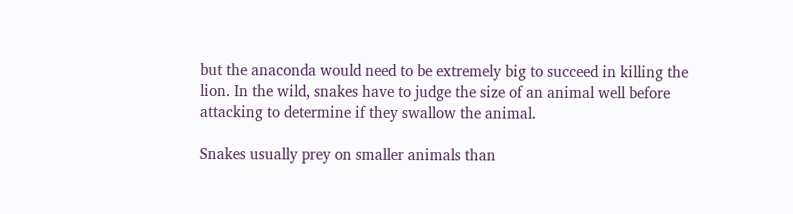but the anaconda would need to be extremely big to succeed in killing the lion. In the wild, snakes have to judge the size of an animal well before attacking to determine if they swallow the animal.

Snakes usually prey on smaller animals than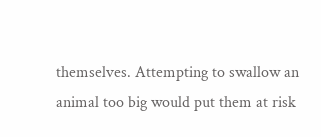themselves. Attempting to swallow an animal too big would put them at risk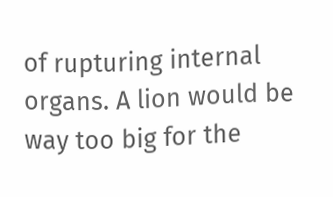of rupturing internal organs. A lion would be way too big for the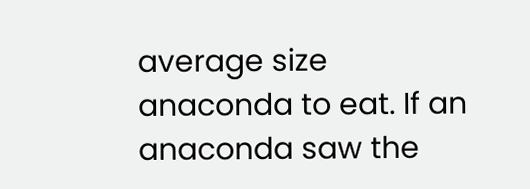average size anaconda to eat. If an anaconda saw the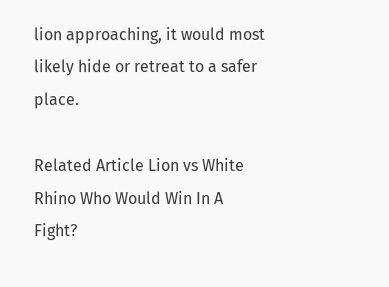lion approaching, it would most likely hide or retreat to a safer place.

Related Article Lion vs White Rhino Who Would Win In A Fight?